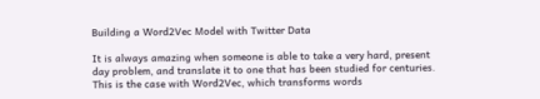Building a Word2Vec Model with Twitter Data

It is always amazing when someone is able to take a very hard, present day problem, and translate it to one that has been studied for centuries. This is the case with Word2Vec, which transforms words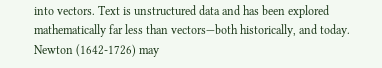into vectors. Text is unstructured data and has been explored mathematically far less than vectors—both historically, and today. Newton (1642-1726) may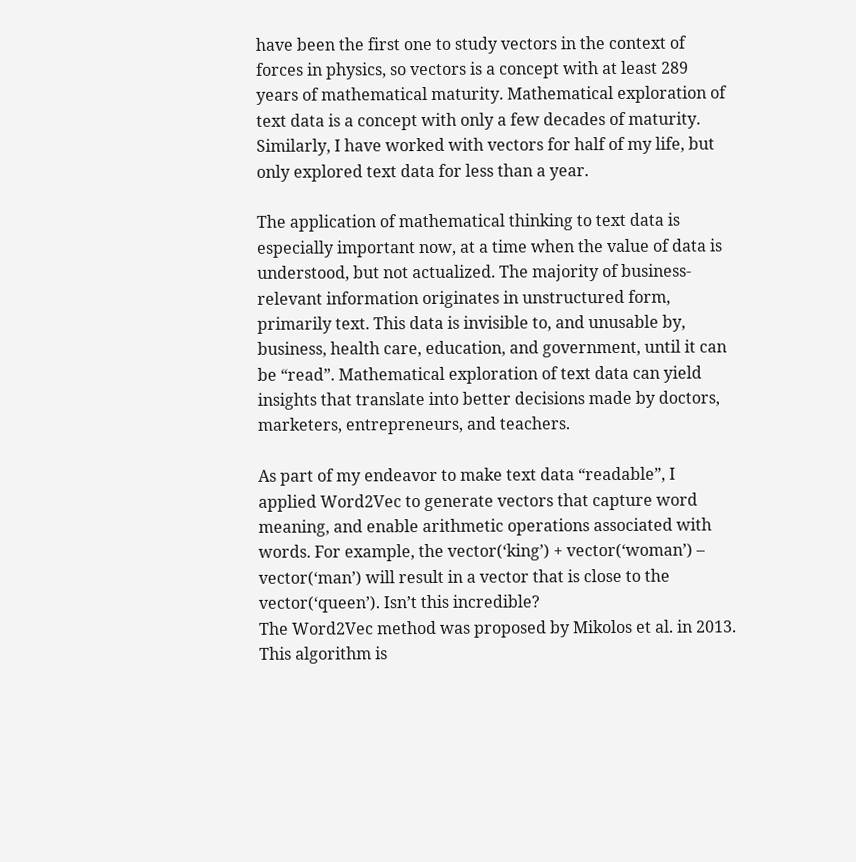have been the first one to study vectors in the context of forces in physics, so vectors is a concept with at least 289 years of mathematical maturity. Mathematical exploration of text data is a concept with only a few decades of maturity.  Similarly, I have worked with vectors for half of my life, but only explored text data for less than a year.

The application of mathematical thinking to text data is especially important now, at a time when the value of data is understood, but not actualized. The majority of business-relevant information originates in unstructured form, primarily text. This data is invisible to, and unusable by, business, health care, education, and government, until it can be “read”. Mathematical exploration of text data can yield insights that translate into better decisions made by doctors, marketers, entrepreneurs, and teachers.

As part of my endeavor to make text data “readable”, I applied Word2Vec to generate vectors that capture word meaning, and enable arithmetic operations associated with words. For example, the vector(‘king’) + vector(‘woman’) – vector(‘man’) will result in a vector that is close to the vector(‘queen’). Isn’t this incredible?
The Word2Vec method was proposed by Mikolos et al. in 2013. This algorithm is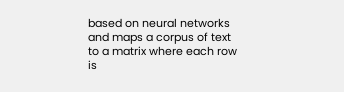based on neural networks and maps a corpus of text to a matrix where each row is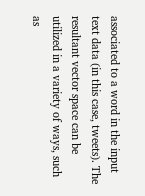associated to a word in the input text data (in this case, tweets). The resultant vector space can be utilized in a variety of ways, such as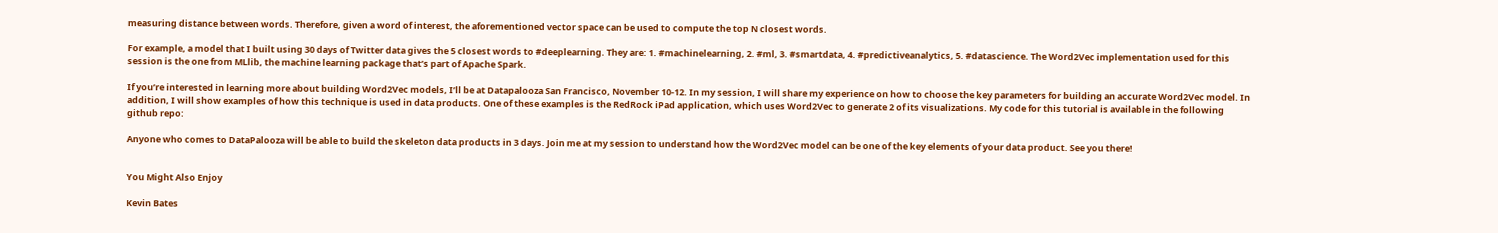measuring distance between words. Therefore, given a word of interest, the aforementioned vector space can be used to compute the top N closest words.

For example, a model that I built using 30 days of Twitter data gives the 5 closest words to #deeplearning. They are: 1. #machinelearning, 2. #ml, 3. #smartdata, 4. #predictiveanalytics, 5. #datascience. The Word2Vec implementation used for this session is the one from MLlib, the machine learning package that’s part of Apache Spark.

If you’re interested in learning more about building Word2Vec models, I’ll be at Datapalooza San Francisco, November 10-12. In my session, I will share my experience on how to choose the key parameters for building an accurate Word2Vec model. In addition, I will show examples of how this technique is used in data products. One of these examples is the RedRock iPad application, which uses Word2Vec to generate 2 of its visualizations. My code for this tutorial is available in the following github repo:

Anyone who comes to DataPalooza will be able to build the skeleton data products in 3 days. Join me at my session to understand how the Word2Vec model can be one of the key elements of your data product. See you there!


You Might Also Enjoy

Kevin Bates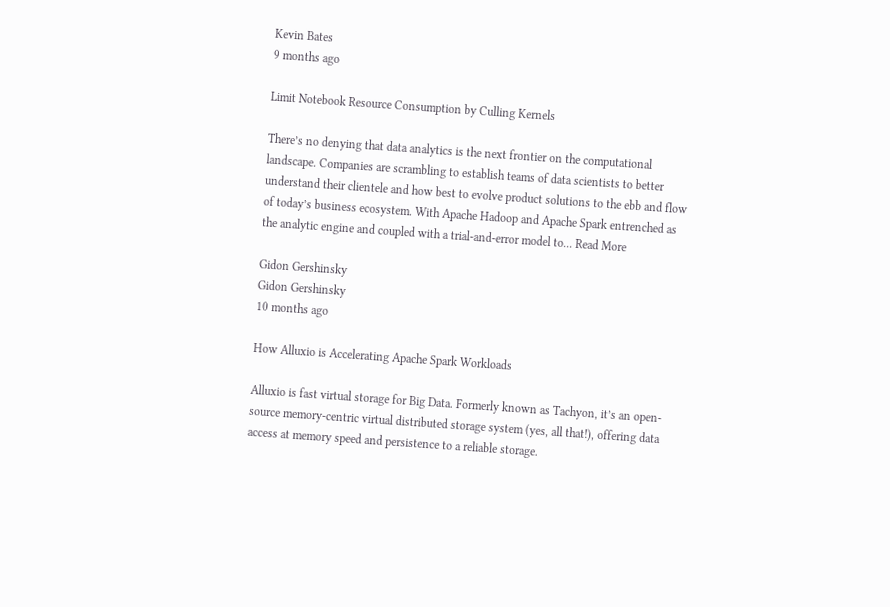Kevin Bates
9 months ago

Limit Notebook Resource Consumption by Culling Kernels

There’s no denying that data analytics is the next frontier on the computational landscape. Companies are scrambling to establish teams of data scientists to better understand their clientele and how best to evolve product solutions to the ebb and flow of today’s business ecosystem. With Apache Hadoop and Apache Spark entrenched as the analytic engine and coupled with a trial-and-error model to... Read More

Gidon Gershinsky
Gidon Gershinsky
10 months ago

How Alluxio is Accelerating Apache Spark Workloads

Alluxio is fast virtual storage for Big Data. Formerly known as Tachyon, it’s an open-source memory-centric virtual distributed storage system (yes, all that!), offering data access at memory speed and persistence to a reliable storage.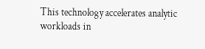This technology accelerates analytic workloads in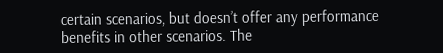certain scenarios, but doesn’t offer any performance benefits in other scenarios. The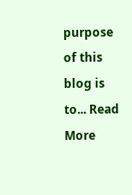purpose of this blog is to... Read More